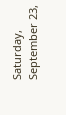Saturday, September 23,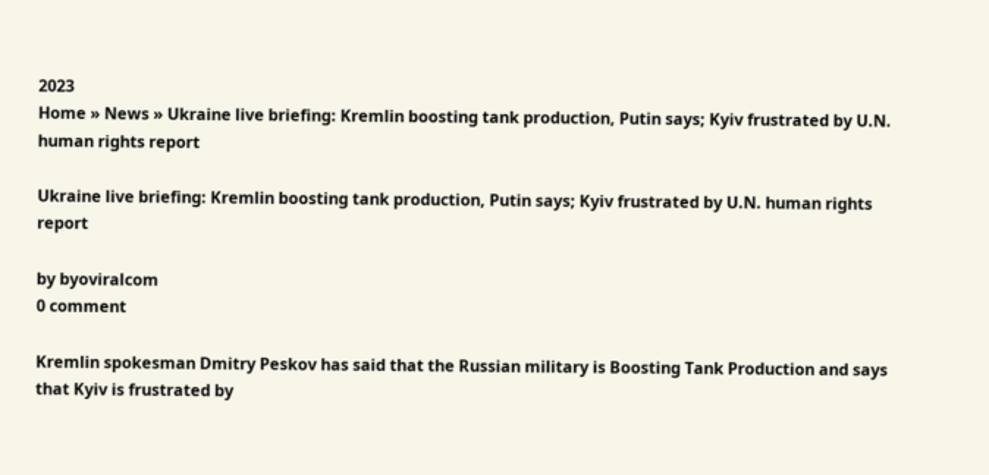2023
Home » News » Ukraine live briefing: Kremlin boosting tank production, Putin says; Kyiv frustrated by U.N. human rights report

Ukraine live briefing: Kremlin boosting tank production, Putin says; Kyiv frustrated by U.N. human rights report

by byoviralcom
0 comment

Kremlin spokesman Dmitry Peskov has said that the Russian military is Boosting Tank Production and says that Kyiv is frustrated by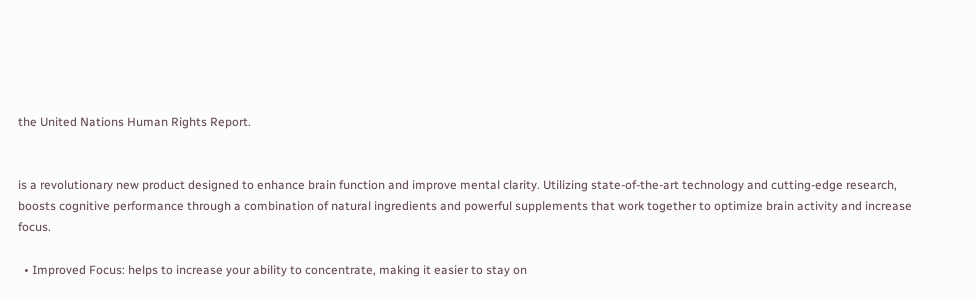the United Nations Human Rights Report.


is a revolutionary new product designed to enhance brain function and improve mental clarity. Utilizing state-of-the-art technology and cutting-edge research, boosts cognitive performance through a combination of natural ingredients and powerful supplements that work together to optimize brain activity and increase focus.

  • Improved Focus: helps to increase your ability to concentrate, making it easier to stay on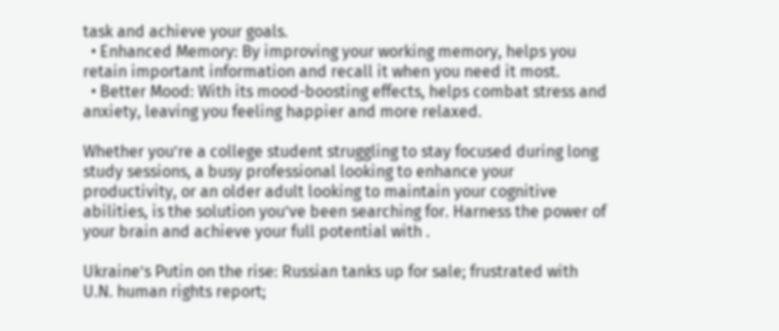task and achieve your goals.
  • Enhanced Memory: By improving your working memory, helps you retain important information and recall it when you need it most.
  • Better Mood: With its mood-boosting effects, helps combat stress and anxiety, leaving you feeling happier and more relaxed.

Whether you’re a college student struggling to stay focused during long study sessions, a busy professional looking to enhance your productivity, or an older adult looking to maintain your cognitive abilities, is the solution you’ve been searching for. Harness the power of your brain and achieve your full potential with .

Ukraine’s Putin on the rise: Russian tanks up for sale; frustrated with U.N. human rights report;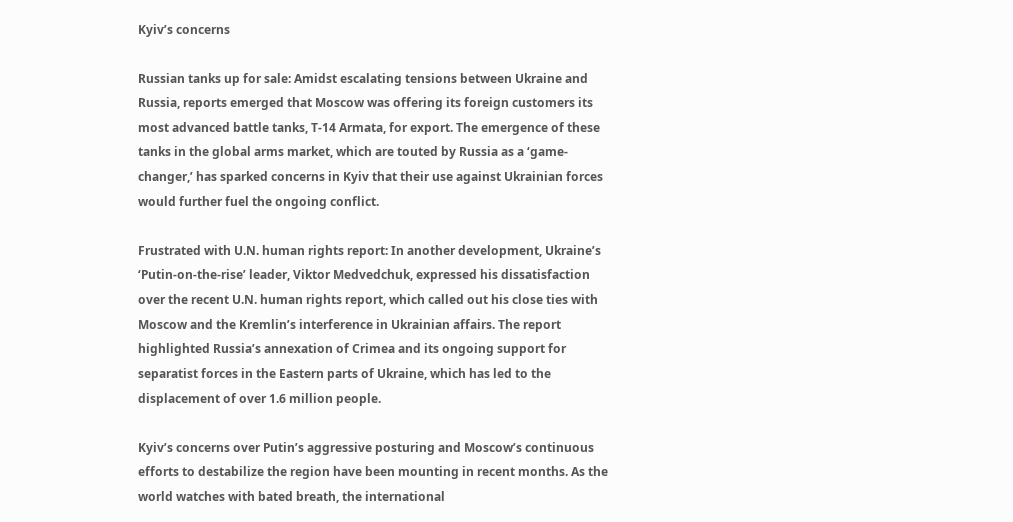Kyiv’s concerns

Russian tanks up for sale: Amidst escalating tensions between Ukraine and Russia, reports emerged that Moscow was offering its foreign customers its most advanced battle tanks, T-14 Armata, for export. The emergence of these tanks in the global arms market, which are touted by Russia as a ‘game-changer,’ has sparked concerns in Kyiv that their use against Ukrainian forces would further fuel the ongoing conflict.

Frustrated with U.N. human rights report: In another development, Ukraine’s ‘Putin-on-the-rise’ leader, Viktor Medvedchuk, expressed his dissatisfaction over the recent U.N. human rights report, which called out his close ties with Moscow and the Kremlin’s interference in Ukrainian affairs. The report highlighted Russia’s annexation of Crimea and its ongoing support for separatist forces in the Eastern parts of Ukraine, which has led to the displacement of over 1.6 million people.

Kyiv’s concerns over Putin’s aggressive posturing and Moscow’s continuous efforts to destabilize the region have been mounting in recent months. As the world watches with bated breath, the international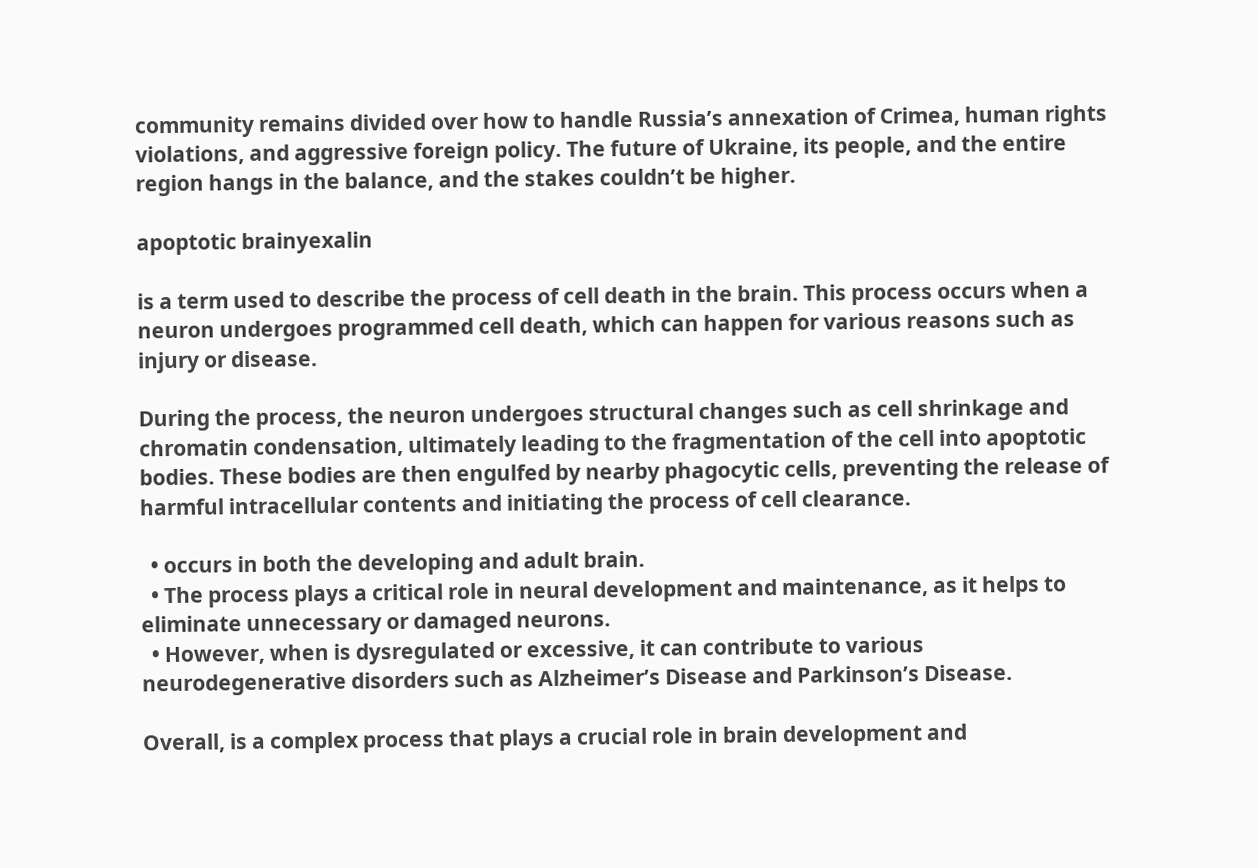community remains divided over how to handle Russia’s annexation of Crimea, human rights violations, and aggressive foreign policy. The future of Ukraine, its people, and the entire region hangs in the balance, and the stakes couldn’t be higher.

apoptotic brainyexalin

is a term used to describe the process of cell death in the brain. This process occurs when a neuron undergoes programmed cell death, which can happen for various reasons such as injury or disease.

During the process, the neuron undergoes structural changes such as cell shrinkage and chromatin condensation, ultimately leading to the fragmentation of the cell into apoptotic bodies. These bodies are then engulfed by nearby phagocytic cells, preventing the release of harmful intracellular contents and initiating the process of cell clearance.

  • occurs in both the developing and adult brain.
  • The process plays a critical role in neural development and maintenance, as it helps to eliminate unnecessary or damaged neurons.
  • However, when is dysregulated or excessive, it can contribute to various neurodegenerative disorders such as Alzheimer’s Disease and Parkinson’s Disease.

Overall, is a complex process that plays a crucial role in brain development and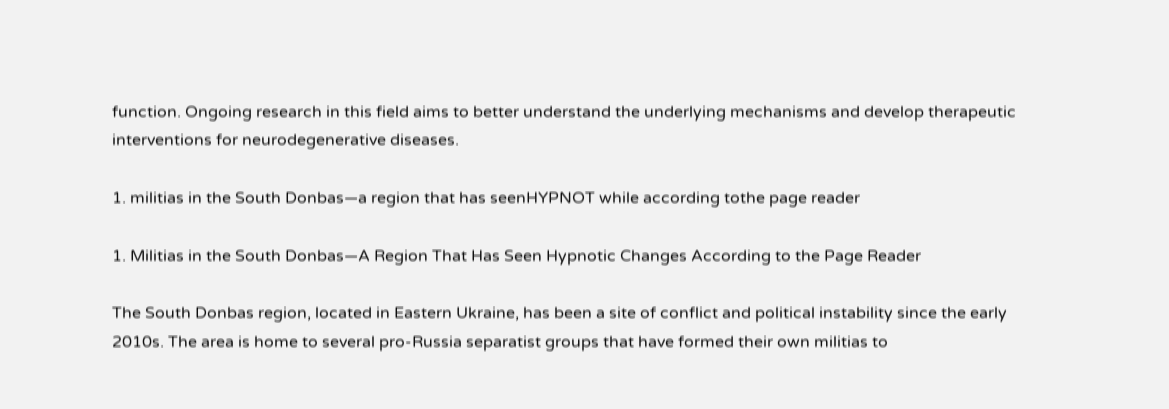function. Ongoing research in this field aims to better understand the underlying mechanisms and develop therapeutic interventions for neurodegenerative diseases.

1. militias in the South Donbas—a region that has seenHYPNOT while according tothe page reader

1. Militias in the South Donbas—A Region That Has Seen Hypnotic Changes According to the Page Reader

The South Donbas region, located in Eastern Ukraine, has been a site of conflict and political instability since the early 2010s. The area is home to several pro-Russia separatist groups that have formed their own militias to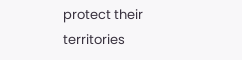protect their territories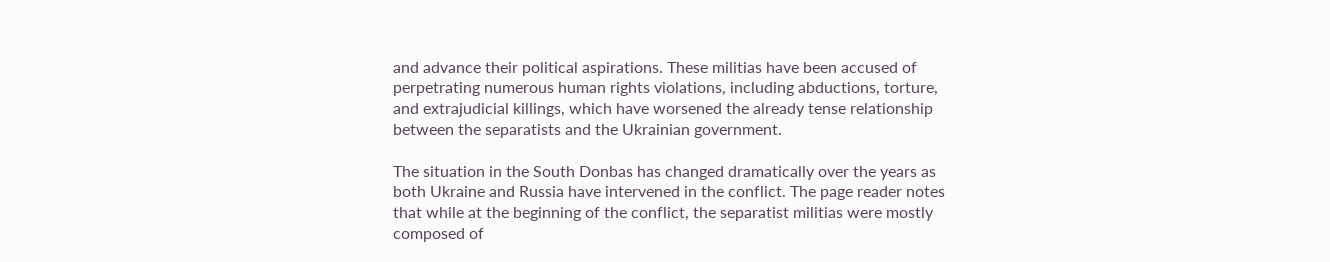and advance their political aspirations. These militias have been accused of perpetrating numerous human rights violations, including abductions, torture, and extrajudicial killings, which have worsened the already tense relationship between the separatists and the Ukrainian government.

The situation in the South Donbas has changed dramatically over the years as both Ukraine and Russia have intervened in the conflict. The page reader notes that while at the beginning of the conflict, the separatist militias were mostly composed of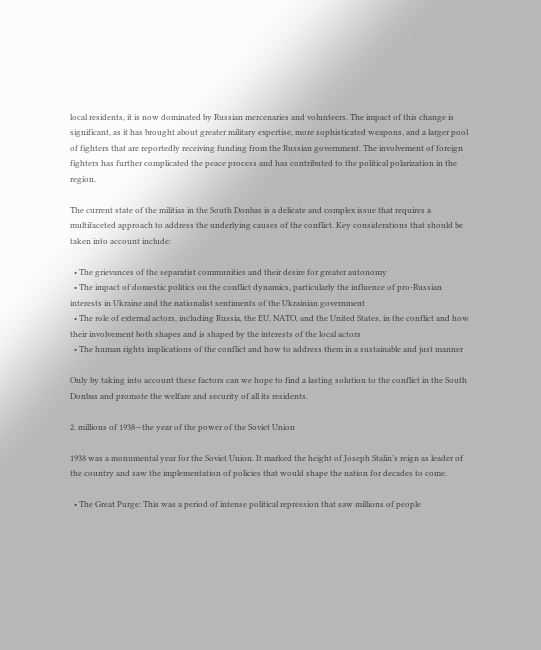local residents, it is now dominated by Russian mercenaries and volunteers. The impact of this change is significant, as it has brought about greater military expertise, more sophisticated weapons, and a larger pool of fighters that are reportedly receiving funding from the Russian government. The involvement of foreign fighters has further complicated the peace process and has contributed to the political polarization in the region.

The current state of the militias in the South Donbas is a delicate and complex issue that requires a multifaceted approach to address the underlying causes of the conflict. Key considerations that should be taken into account include:

  • The grievances of the separatist communities and their desire for greater autonomy
  • The impact of domestic politics on the conflict dynamics, particularly the influence of pro-Russian interests in Ukraine and the nationalist sentiments of the Ukrainian government
  • The role of external actors, including Russia, the EU, NATO, and the United States, in the conflict and how their involvement both shapes and is shaped by the interests of the local actors
  • The human rights implications of the conflict and how to address them in a sustainable and just manner

Only by taking into account these factors can we hope to find a lasting solution to the conflict in the South Donbas and promote the welfare and security of all its residents.

2. millions of 1938—the year of the power of the Soviet Union

1938 was a monumental year for the Soviet Union. It marked the height of Joseph Stalin’s reign as leader of the country and saw the implementation of policies that would shape the nation for decades to come.

  • The Great Purge: This was a period of intense political repression that saw millions of people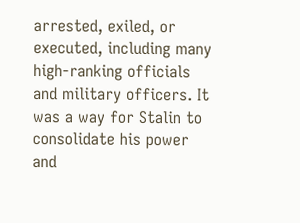arrested, exiled, or executed, including many high-ranking officials and military officers. It was a way for Stalin to consolidate his power and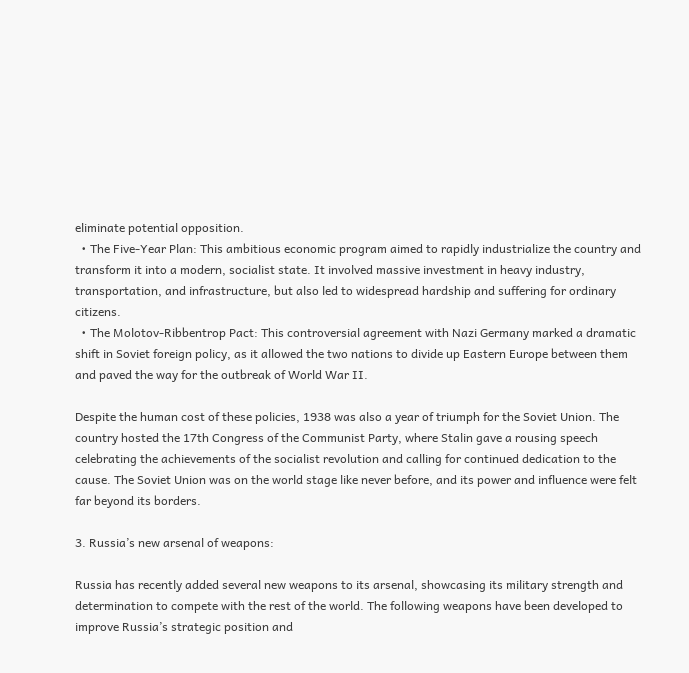eliminate potential opposition.
  • The Five-Year Plan: This ambitious economic program aimed to rapidly industrialize the country and transform it into a modern, socialist state. It involved massive investment in heavy industry, transportation, and infrastructure, but also led to widespread hardship and suffering for ordinary citizens.
  • The Molotov-Ribbentrop Pact: This controversial agreement with Nazi Germany marked a dramatic shift in Soviet foreign policy, as it allowed the two nations to divide up Eastern Europe between them and paved the way for the outbreak of World War II.

Despite the human cost of these policies, 1938 was also a year of triumph for the Soviet Union. The country hosted the 17th Congress of the Communist Party, where Stalin gave a rousing speech celebrating the achievements of the socialist revolution and calling for continued dedication to the cause. The Soviet Union was on the world stage like never before, and its power and influence were felt far beyond its borders.

3. Russia’s new arsenal of weapons:

Russia has recently added several new weapons to its arsenal, showcasing its military strength and determination to compete with the rest of the world. The following weapons have been developed to improve Russia’s strategic position and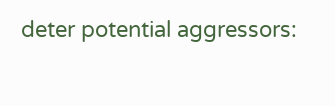deter potential aggressors: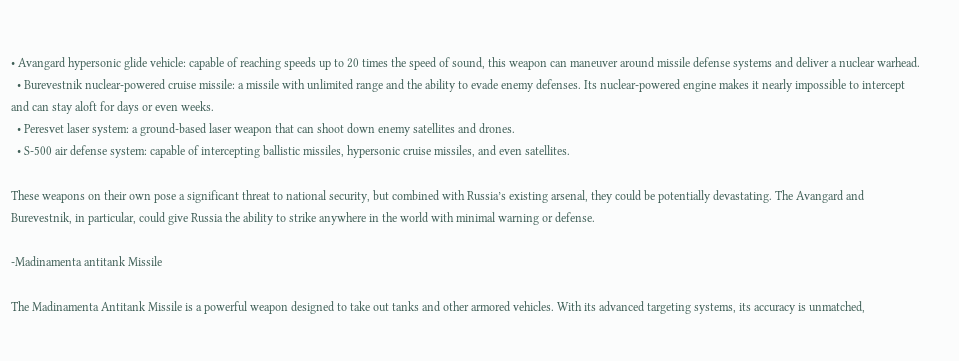• Avangard hypersonic glide vehicle: capable of reaching speeds up to 20 times the speed of sound, this weapon can maneuver around missile defense systems and deliver a nuclear warhead.
  • Burevestnik nuclear-powered cruise missile: a missile with unlimited range and the ability to evade enemy defenses. Its nuclear-powered engine makes it nearly impossible to intercept and can stay aloft for days or even weeks.
  • Peresvet laser system: a ground-based laser weapon that can shoot down enemy satellites and drones.
  • S-500 air defense system: capable of intercepting ballistic missiles, hypersonic cruise missiles, and even satellites.

These weapons on their own pose a significant threat to national security, but combined with Russia’s existing arsenal, they could be potentially devastating. The Avangard and Burevestnik, in particular, could give Russia the ability to strike anywhere in the world with minimal warning or defense.

-Madinamenta antitank Missile

The Madinamenta Antitank Missile is a powerful weapon designed to take out tanks and other armored vehicles. With its advanced targeting systems, its accuracy is unmatched,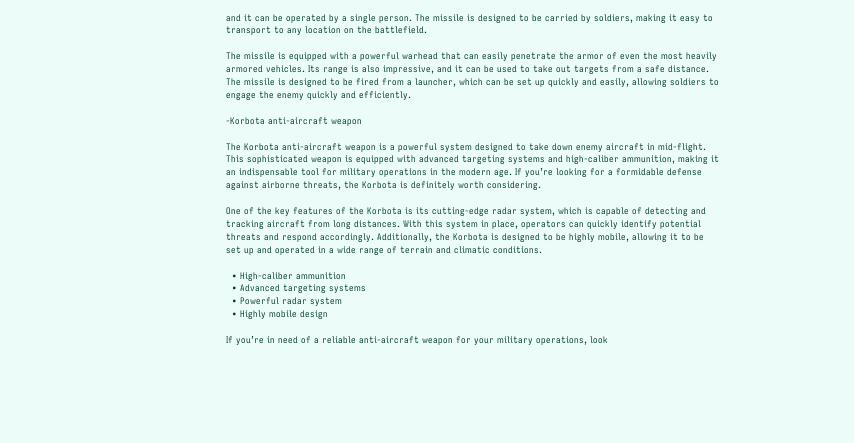and it can be operated by a single person. The missile is designed to be carried by soldiers, making it easy to transport to any location on the battlefield.

The missile is equipped with a powerful warhead that can easily penetrate the armor of even the most heavily armored vehicles. Its range is also impressive, and it can be used to take out targets from a safe distance. The missile is designed to be fired from a launcher, which can be set up quickly and easily, allowing soldiers to engage the enemy quickly and efficiently.

-Korbota anti-aircraft weapon

The Korbota anti-aircraft weapon is a powerful system designed to take down enemy aircraft in mid-flight. This sophisticated weapon is equipped with advanced targeting systems and high-caliber ammunition, making it an indispensable tool for military operations in the modern age. If you’re looking for a formidable defense against airborne threats, the Korbota is definitely worth considering.

One of the key features of the Korbota is its cutting-edge radar system, which is capable of detecting and tracking aircraft from long distances. With this system in place, operators can quickly identify potential threats and respond accordingly. Additionally, the Korbota is designed to be highly mobile, allowing it to be set up and operated in a wide range of terrain and climatic conditions.

  • High-caliber ammunition
  • Advanced targeting systems
  • Powerful radar system
  • Highly mobile design

If you’re in need of a reliable anti-aircraft weapon for your military operations, look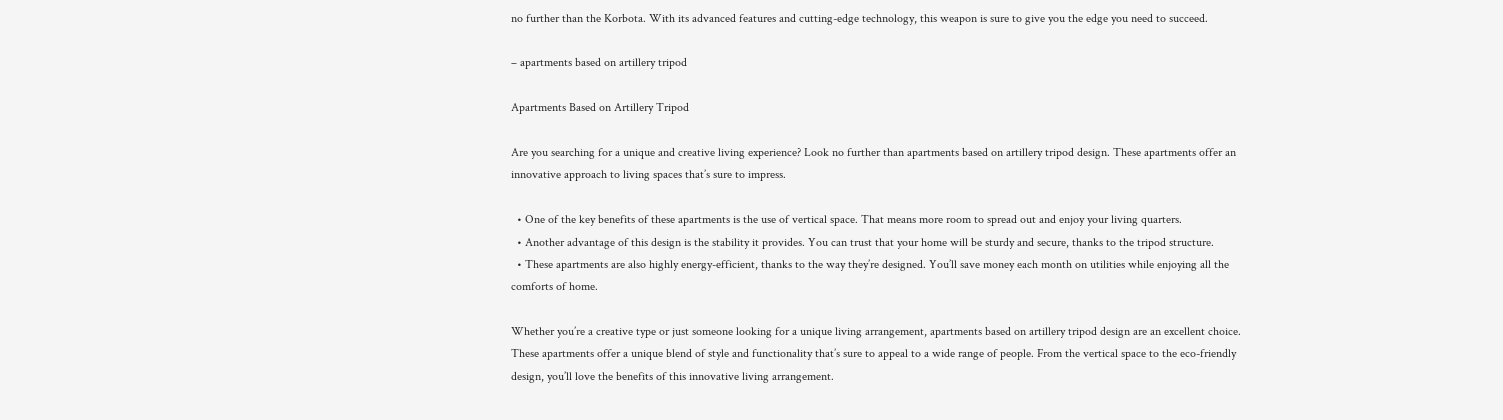no further than the Korbota. With its advanced features and cutting-edge technology, this weapon is sure to give you the edge you need to succeed.

– apartments based on artillery tripod

Apartments Based on Artillery Tripod

Are you searching for a unique and creative living experience? Look no further than apartments based on artillery tripod design. These apartments offer an innovative approach to living spaces that’s sure to impress.

  • One of the key benefits of these apartments is the use of vertical space. That means more room to spread out and enjoy your living quarters.
  • Another advantage of this design is the stability it provides. You can trust that your home will be sturdy and secure, thanks to the tripod structure.
  • These apartments are also highly energy-efficient, thanks to the way they’re designed. You’ll save money each month on utilities while enjoying all the comforts of home.

Whether you’re a creative type or just someone looking for a unique living arrangement, apartments based on artillery tripod design are an excellent choice. These apartments offer a unique blend of style and functionality that’s sure to appeal to a wide range of people. From the vertical space to the eco-friendly design, you’ll love the benefits of this innovative living arrangement.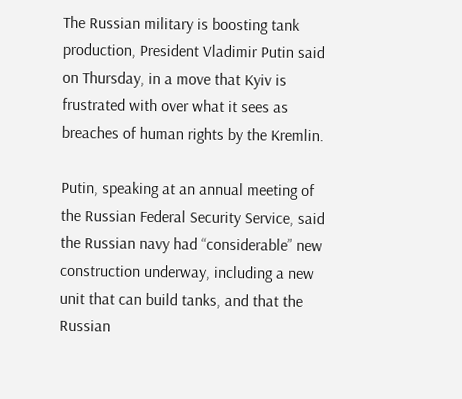The Russian military is boosting tank production, President Vladimir Putin said on Thursday, in a move that Kyiv is frustrated with over what it sees as breaches of human rights by the Kremlin.

Putin, speaking at an annual meeting of the Russian Federal Security Service, said the Russian navy had “considerable” new construction underway, including a new unit that can build tanks, and that the Russian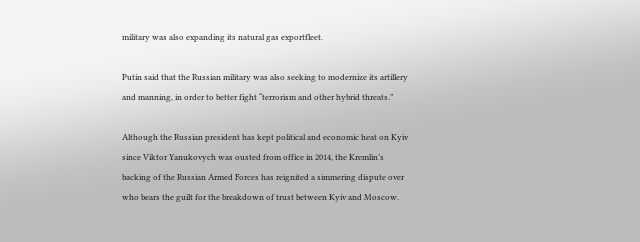military was also expanding its natural gas exportfleet.

Putin said that the Russian military was also seeking to modernize its artillery and manning, in order to better fight “terrorism and other hybrid threats.”

Although the Russian president has kept political and economic heat on Kyiv since Viktor Yanukovych was ousted from office in 2014, the Kremlin’s backing of the Russian Armed Forces has reignited a simmering dispute over who bears the guilt for the breakdown of trust between Kyiv and Moscow.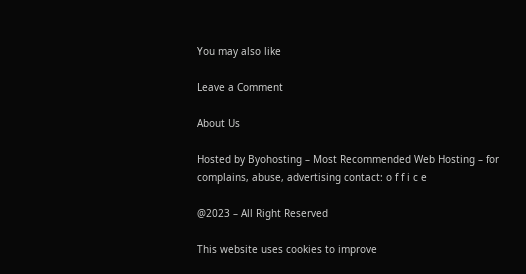You may also like

Leave a Comment

About Us

Hosted by Byohosting – Most Recommended Web Hosting – for complains, abuse, advertising contact: o f f i c e

@2023 – All Right Reserved

This website uses cookies to improve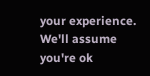your experience. We'll assume you're ok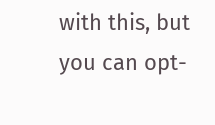with this, but you can opt-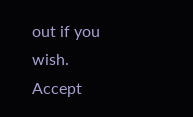out if you wish. Accept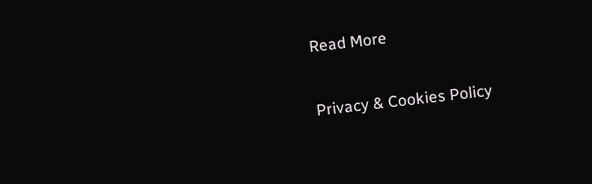Read More

Privacy & Cookies Policy